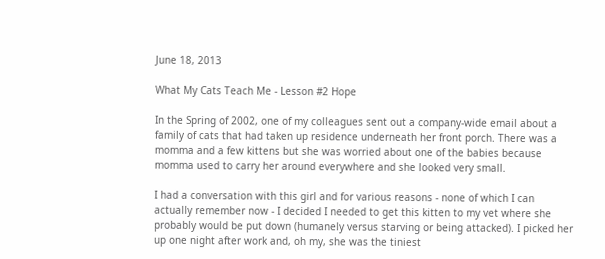June 18, 2013

What My Cats Teach Me - Lesson #2 Hope

In the Spring of 2002, one of my colleagues sent out a company-wide email about a family of cats that had taken up residence underneath her front porch. There was a momma and a few kittens but she was worried about one of the babies because momma used to carry her around everywhere and she looked very small.

I had a conversation with this girl and for various reasons - none of which I can actually remember now - I decided I needed to get this kitten to my vet where she probably would be put down (humanely versus starving or being attacked). I picked her up one night after work and, oh my, she was the tiniest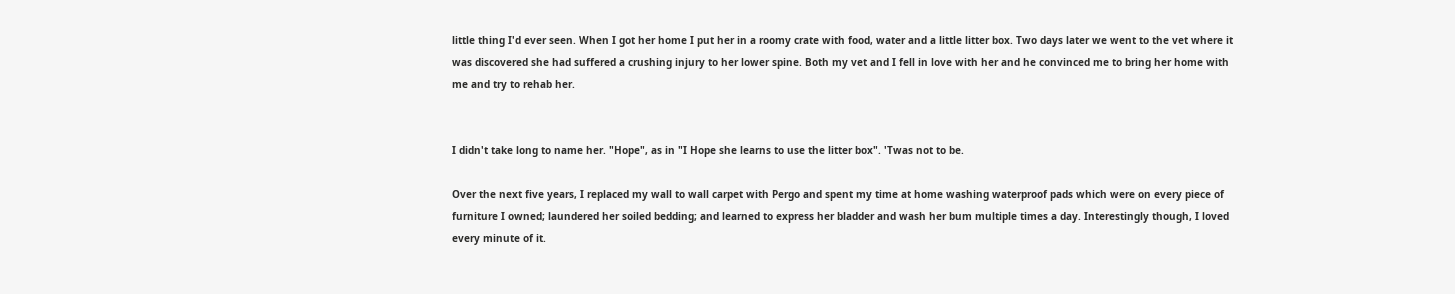little thing I'd ever seen. When I got her home I put her in a roomy crate with food, water and a little litter box. Two days later we went to the vet where it was discovered she had suffered a crushing injury to her lower spine. Both my vet and I fell in love with her and he convinced me to bring her home with me and try to rehab her.


I didn't take long to name her. "Hope", as in "I Hope she learns to use the litter box". 'Twas not to be.

Over the next five years, I replaced my wall to wall carpet with Pergo and spent my time at home washing waterproof pads which were on every piece of furniture I owned; laundered her soiled bedding; and learned to express her bladder and wash her bum multiple times a day. Interestingly though, I loved every minute of it.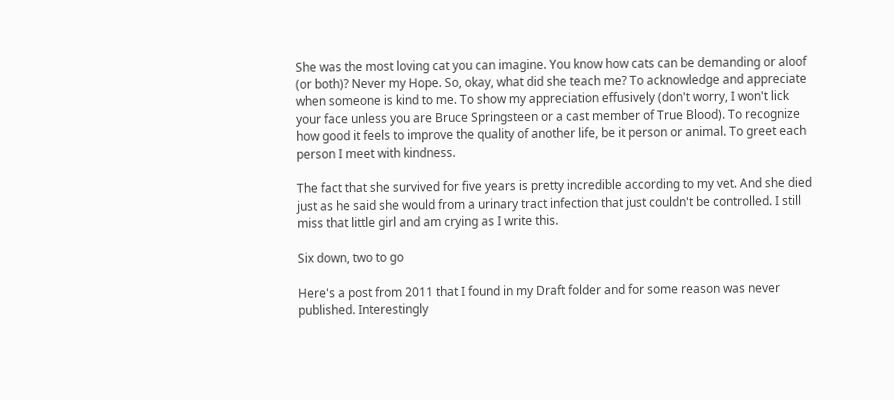She was the most loving cat you can imagine. You know how cats can be demanding or aloof (or both)? Never my Hope. So, okay, what did she teach me? To acknowledge and appreciate when someone is kind to me. To show my appreciation effusively (don't worry, I won't lick your face unless you are Bruce Springsteen or a cast member of True Blood). To recognize how good it feels to improve the quality of another life, be it person or animal. To greet each person I meet with kindness.

The fact that she survived for five years is pretty incredible according to my vet. And she died just as he said she would from a urinary tract infection that just couldn't be controlled. I still miss that little girl and am crying as I write this.

Six down, two to go

Here's a post from 2011 that I found in my Draft folder and for some reason was never published. Interestingly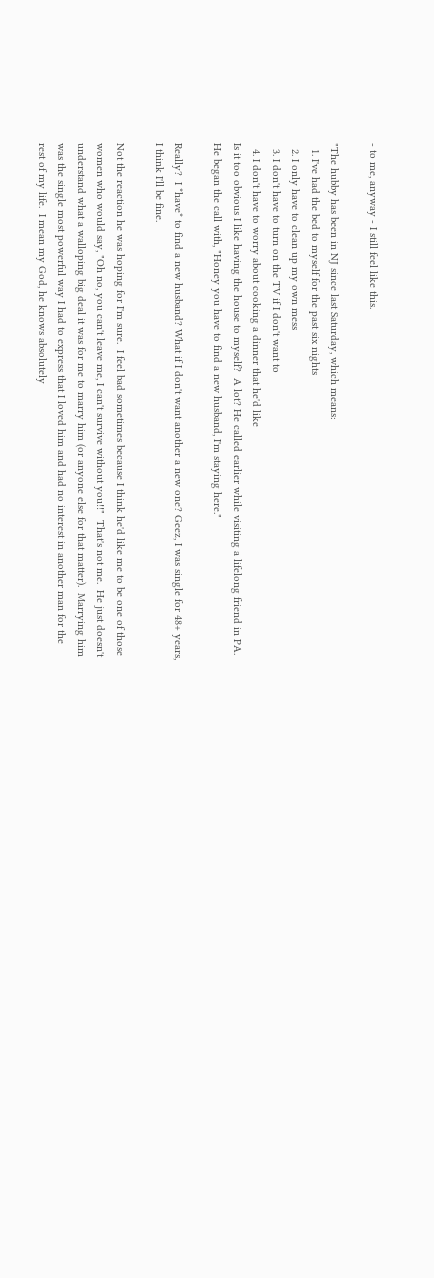- to me, anyway - I still feel like this.

"The hubby has been in NJ since last Saturday, which means:
  1. I've had the bed to myself for the past six nights
  2. I only have to clean up my own mess
  3. I don't have to turn on the TV if I don't want to
  4. I don't have to worry about cooking a dinner that he'd like
Is it too obvious I like having the house to myself?  A lot? He called earlier while visiting a lifelong friend in PA.  He began the call with, "Honey you have to find a new husband, I'm staying here."

Really?  I *have* to find a new husband? What if I don't want another a new one? Geez, I was single for 48+ years, I think I'll be fine.

Not the reaction he was hoping for I'm sure.  I feel bad sometimes because I think he'd like me to be one of those women who would say, "Oh no, you can't leave me, I can't survive without you!!"  That's not me.  He just doesn't understand what a walloping big deal it was for me to marry him (or anyone else for that matter).  Marrying him was the single most powerful way I had to express that I loved him and had no interest in another man for the rest of my life.  I mean my God, he knows absolutely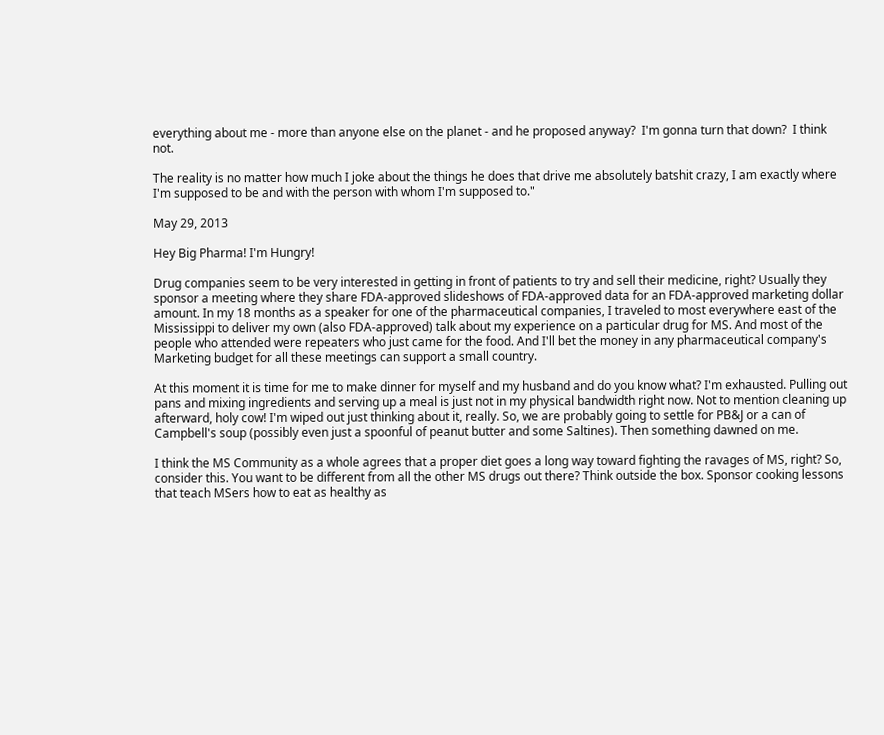everything about me - more than anyone else on the planet - and he proposed anyway?  I'm gonna turn that down?  I think not.

The reality is no matter how much I joke about the things he does that drive me absolutely batshit crazy, I am exactly where I'm supposed to be and with the person with whom I'm supposed to."

May 29, 2013

Hey Big Pharma! I'm Hungry!

Drug companies seem to be very interested in getting in front of patients to try and sell their medicine, right? Usually they sponsor a meeting where they share FDA-approved slideshows of FDA-approved data for an FDA-approved marketing dollar amount. In my 18 months as a speaker for one of the pharmaceutical companies, I traveled to most everywhere east of the Mississippi to deliver my own (also FDA-approved) talk about my experience on a particular drug for MS. And most of the people who attended were repeaters who just came for the food. And I'll bet the money in any pharmaceutical company's Marketing budget for all these meetings can support a small country.

At this moment it is time for me to make dinner for myself and my husband and do you know what? I'm exhausted. Pulling out pans and mixing ingredients and serving up a meal is just not in my physical bandwidth right now. Not to mention cleaning up afterward, holy cow! I'm wiped out just thinking about it, really. So, we are probably going to settle for PB&J or a can of Campbell's soup (possibly even just a spoonful of peanut butter and some Saltines). Then something dawned on me.

I think the MS Community as a whole agrees that a proper diet goes a long way toward fighting the ravages of MS, right? So, consider this. You want to be different from all the other MS drugs out there? Think outside the box. Sponsor cooking lessons that teach MSers how to eat as healthy as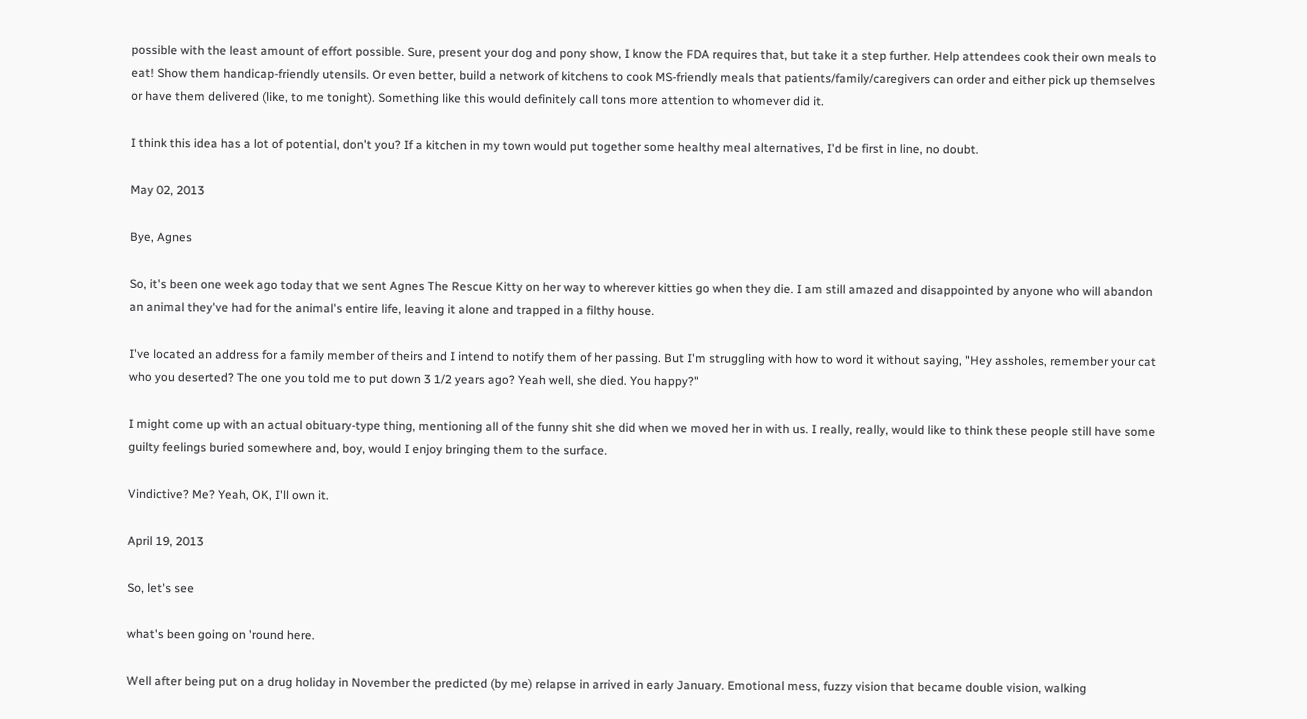possible with the least amount of effort possible. Sure, present your dog and pony show, I know the FDA requires that, but take it a step further. Help attendees cook their own meals to eat! Show them handicap-friendly utensils. Or even better, build a network of kitchens to cook MS-friendly meals that patients/family/caregivers can order and either pick up themselves or have them delivered (like, to me tonight). Something like this would definitely call tons more attention to whomever did it.

I think this idea has a lot of potential, don't you? If a kitchen in my town would put together some healthy meal alternatives, I'd be first in line, no doubt.

May 02, 2013

Bye, Agnes

So, it's been one week ago today that we sent Agnes The Rescue Kitty on her way to wherever kitties go when they die. I am still amazed and disappointed by anyone who will abandon an animal they've had for the animal's entire life, leaving it alone and trapped in a filthy house.

I've located an address for a family member of theirs and I intend to notify them of her passing. But I'm struggling with how to word it without saying, "Hey assholes, remember your cat who you deserted? The one you told me to put down 3 1/2 years ago? Yeah well, she died. You happy?"

I might come up with an actual obituary-type thing, mentioning all of the funny shit she did when we moved her in with us. I really, really, would like to think these people still have some guilty feelings buried somewhere and, boy, would I enjoy bringing them to the surface.

Vindictive? Me? Yeah, OK, I'll own it.

April 19, 2013

So, let's see

what's been going on 'round here.

Well after being put on a drug holiday in November the predicted (by me) relapse in arrived in early January. Emotional mess, fuzzy vision that became double vision, walking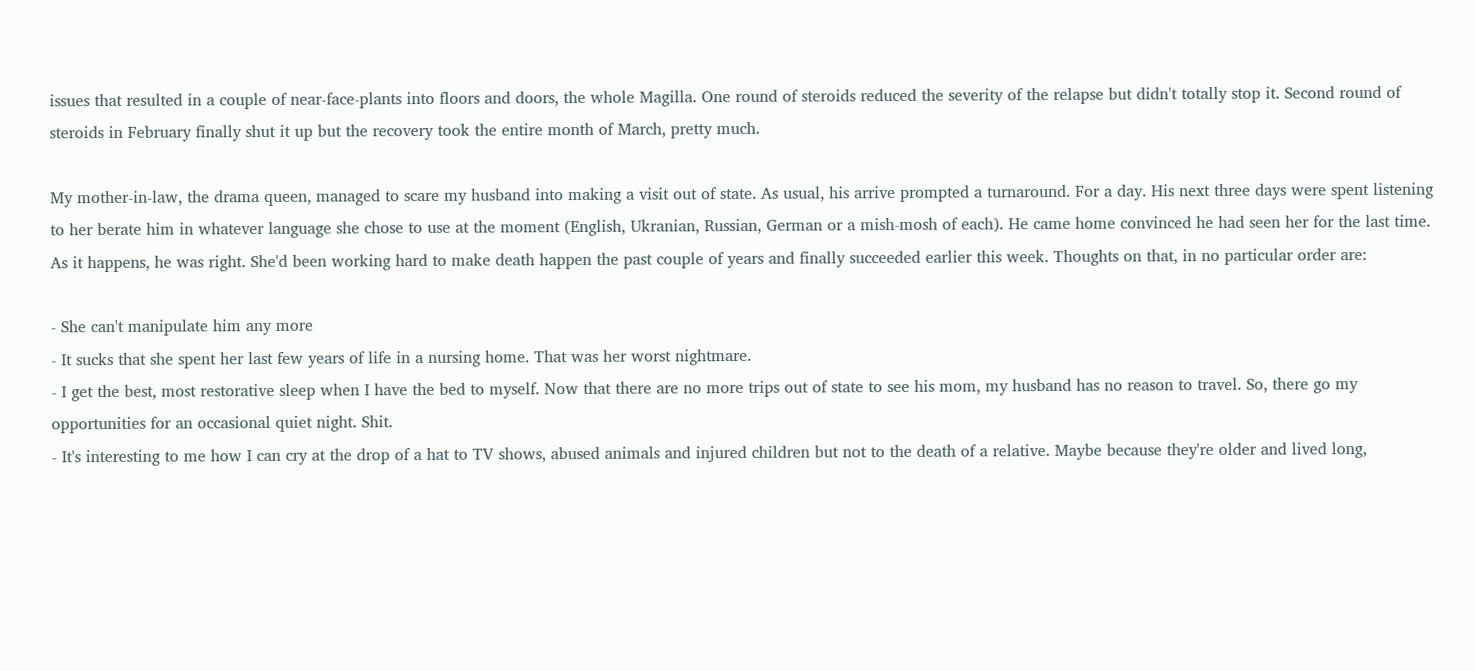issues that resulted in a couple of near-face-plants into floors and doors, the whole Magilla. One round of steroids reduced the severity of the relapse but didn't totally stop it. Second round of steroids in February finally shut it up but the recovery took the entire month of March, pretty much.

My mother-in-law, the drama queen, managed to scare my husband into making a visit out of state. As usual, his arrive prompted a turnaround. For a day. His next three days were spent listening to her berate him in whatever language she chose to use at the moment (English, Ukranian, Russian, German or a mish-mosh of each). He came home convinced he had seen her for the last time. As it happens, he was right. She'd been working hard to make death happen the past couple of years and finally succeeded earlier this week. Thoughts on that, in no particular order are:

- She can't manipulate him any more
- It sucks that she spent her last few years of life in a nursing home. That was her worst nightmare.
- I get the best, most restorative sleep when I have the bed to myself. Now that there are no more trips out of state to see his mom, my husband has no reason to travel. So, there go my opportunities for an occasional quiet night. Shit.
- It's interesting to me how I can cry at the drop of a hat to TV shows, abused animals and injured children but not to the death of a relative. Maybe because they're older and lived long,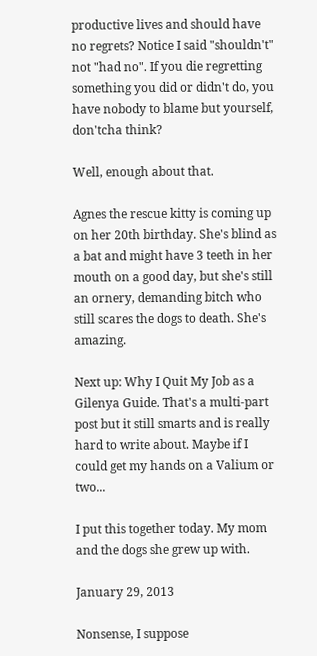productive lives and should have no regrets? Notice I said "shouldn't" not "had no". If you die regretting something you did or didn't do, you have nobody to blame but yourself, don'tcha think?

Well, enough about that.

Agnes the rescue kitty is coming up on her 20th birthday. She's blind as a bat and might have 3 teeth in her mouth on a good day, but she's still an ornery, demanding bitch who still scares the dogs to death. She's amazing.

Next up: Why I Quit My Job as a Gilenya Guide. That's a multi-part post but it still smarts and is really hard to write about. Maybe if I could get my hands on a Valium or two...

I put this together today. My mom and the dogs she grew up with.

January 29, 2013

Nonsense, I suppose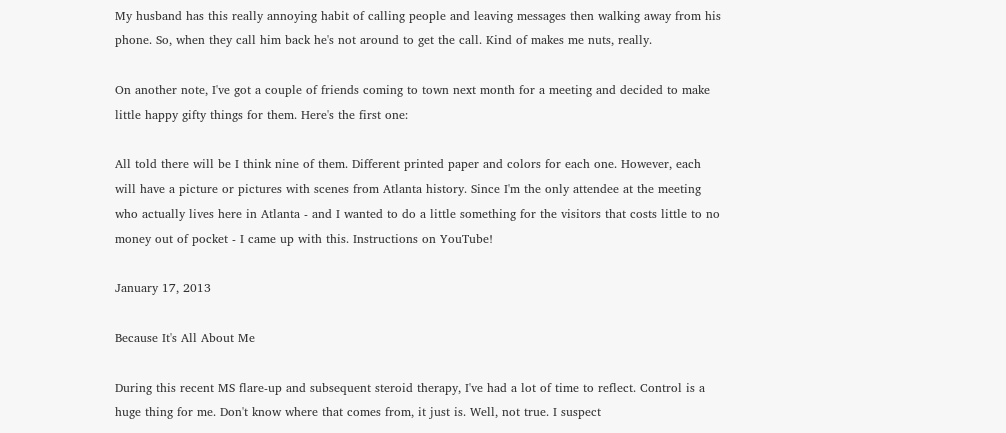My husband has this really annoying habit of calling people and leaving messages then walking away from his phone. So, when they call him back he's not around to get the call. Kind of makes me nuts, really.

On another note, I've got a couple of friends coming to town next month for a meeting and decided to make little happy gifty things for them. Here's the first one:

All told there will be I think nine of them. Different printed paper and colors for each one. However, each will have a picture or pictures with scenes from Atlanta history. Since I'm the only attendee at the meeting who actually lives here in Atlanta - and I wanted to do a little something for the visitors that costs little to no money out of pocket - I came up with this. Instructions on YouTube!

January 17, 2013

Because It's All About Me

During this recent MS flare-up and subsequent steroid therapy, I've had a lot of time to reflect. Control is a huge thing for me. Don't know where that comes from, it just is. Well, not true. I suspect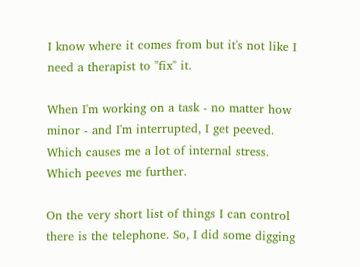I know where it comes from but it's not like I need a therapist to "fix" it.

When I'm working on a task - no matter how minor - and I'm interrupted, I get peeved. Which causes me a lot of internal stress. Which peeves me further.

On the very short list of things I can control there is the telephone. So, I did some digging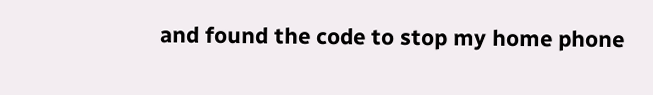and found the code to stop my home phone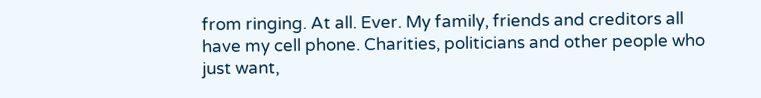from ringing. At all. Ever. My family, friends and creditors all have my cell phone. Charities, politicians and other people who just want,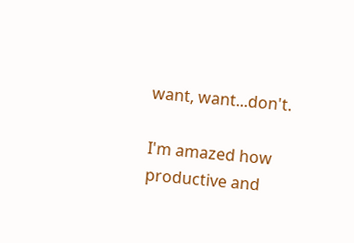want, want...don't.

I'm amazed how productive and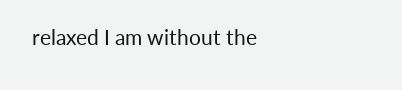relaxed I am without the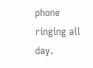phone ringing all day.